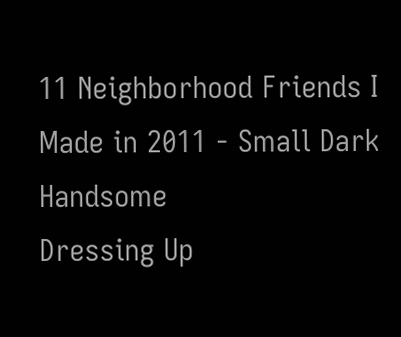11 Neighborhood Friends I Made in 2011 - Small Dark Handsome
Dressing Up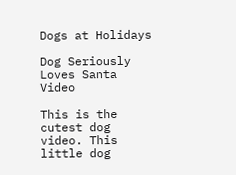Dogs at Holidays

Dog Seriously Loves Santa Video

This is the cutest dog video. This little dog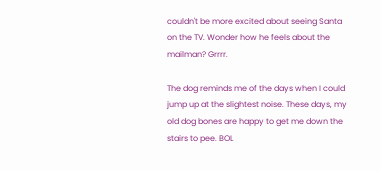couldn't be more excited about seeing Santa on the TV. Wonder how he feels about the mailman? Grrrr.

The dog reminds me of the days when I could jump up at the slightest noise. These days, my old dog bones are happy to get me down the stairs to pee. BOL